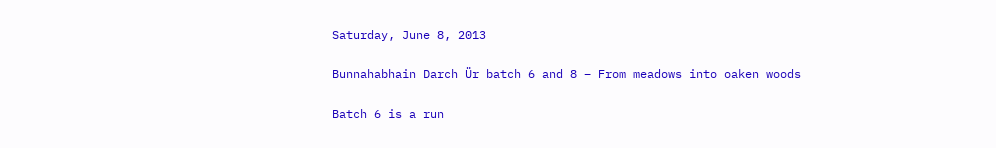Saturday, June 8, 2013

Bunnahabhain Darch Ür batch 6 and 8 – From meadows into oaken woods

Batch 6 is a run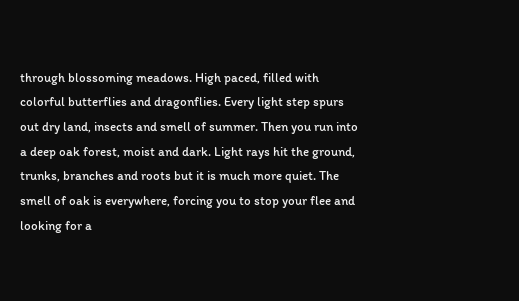through blossoming meadows. High paced, filled with colorful butterflies and dragonflies. Every light step spurs out dry land, insects and smell of summer. Then you run into a deep oak forest, moist and dark. Light rays hit the ground, trunks, branches and roots but it is much more quiet. The smell of oak is everywhere, forcing you to stop your flee and looking for a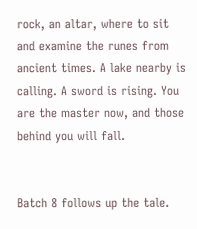rock, an altar, where to sit and examine the runes from ancient times. A lake nearby is calling. A sword is rising. You are the master now, and those behind you will fall.


Batch 8 follows up the tale.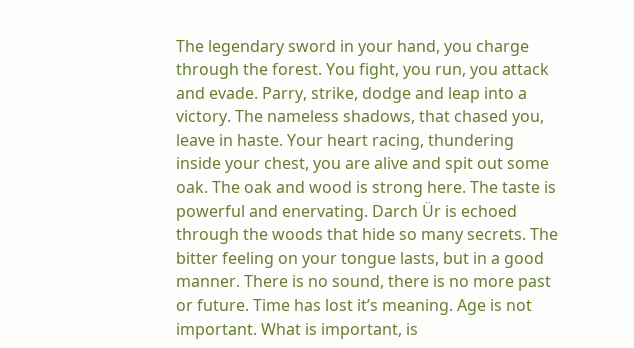The legendary sword in your hand, you charge through the forest. You fight, you run, you attack and evade. Parry, strike, dodge and leap into a victory. The nameless shadows, that chased you, leave in haste. Your heart racing, thundering inside your chest, you are alive and spit out some oak. The oak and wood is strong here. The taste is powerful and enervating. Darch Ür is echoed through the woods that hide so many secrets. The bitter feeling on your tongue lasts, but in a good manner. There is no sound, there is no more past or future. Time has lost it’s meaning. Age is not important. What is important, is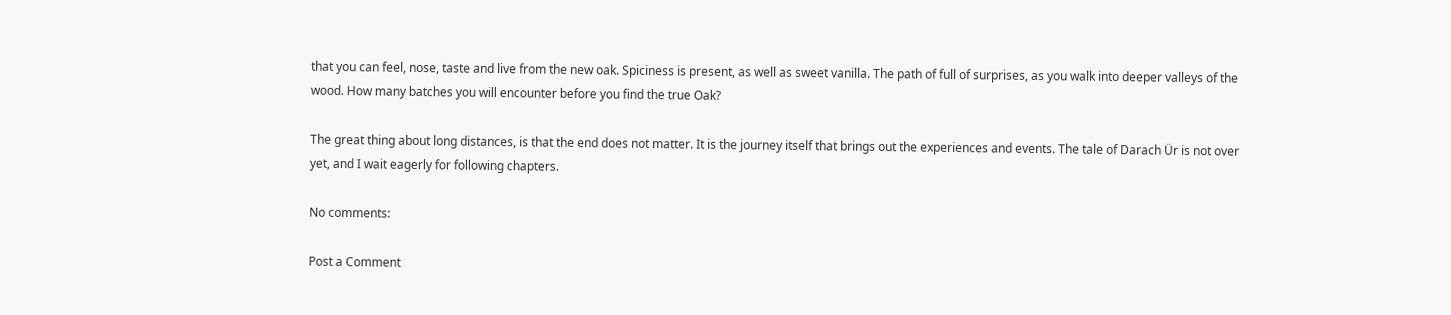that you can feel, nose, taste and live from the new oak. Spiciness is present, as well as sweet vanilla. The path of full of surprises, as you walk into deeper valleys of the wood. How many batches you will encounter before you find the true Oak?

The great thing about long distances, is that the end does not matter. It is the journey itself that brings out the experiences and events. The tale of Darach Ür is not over yet, and I wait eagerly for following chapters.

No comments:

Post a Comment